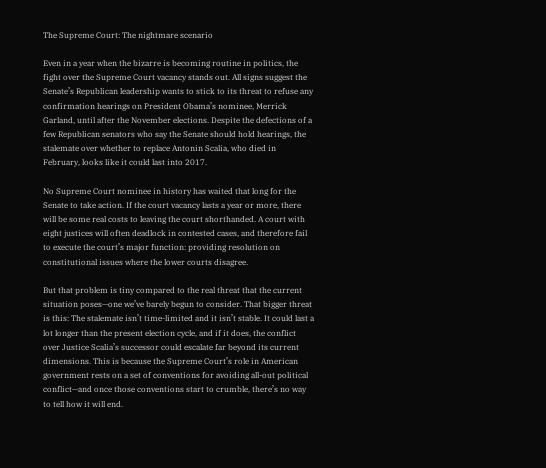The Supreme Court: The nightmare scenario

Even in a year when the bizarre is becoming routine in politics, the fight over the Supreme Court vacancy stands out. All signs suggest the Senate’s Republican leadership wants to stick to its threat to refuse any confirmation hearings on President Obama’s nominee, Merrick Garland, until after the November elections. Despite the defections of a few Republican senators who say the Senate should hold hearings, the stalemate over whether to replace Antonin Scalia, who died in February, looks like it could last into 2017.

No Supreme Court nominee in history has waited that long for the Senate to take action. If the court vacancy lasts a year or more, there will be some real costs to leaving the court shorthanded. A court with eight justices will often deadlock in contested cases, and therefore fail to execute the court’s major function: providing resolution on constitutional issues where the lower courts disagree.

But that problem is tiny compared to the real threat that the current situation poses—one we’ve barely begun to consider. That bigger threat is this: The stalemate isn’t time-limited and it isn’t stable. It could last a lot longer than the present election cycle, and if it does, the conflict over Justice Scalia’s successor could escalate far beyond its current dimensions. This is because the Supreme Court’s role in American government rests on a set of conventions for avoiding all-out political conflict—and once those conventions start to crumble, there’s no way to tell how it will end.